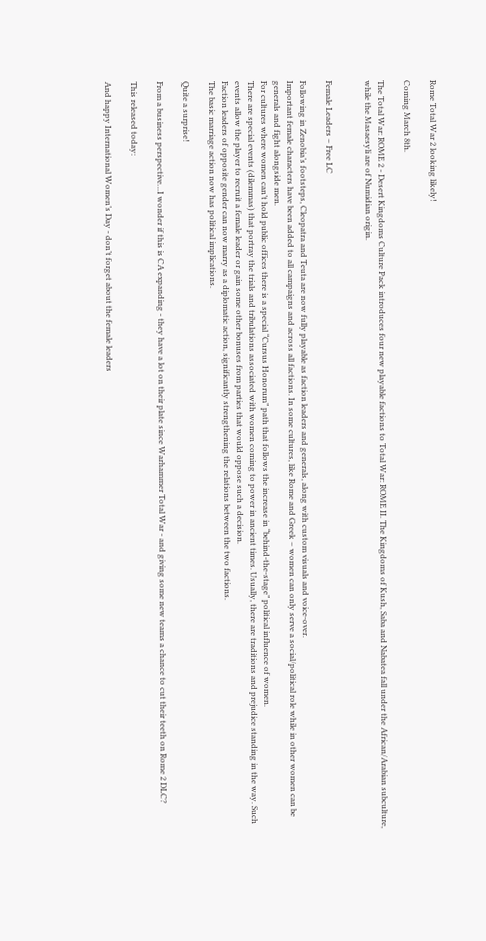Rome Total War 2 looking likely!

Coming March 8th.

The Total War: ROME 2 - Desert Kingdoms Culture Pack introduces four new playable factions to Total War: ROME II. The Kingdoms of Kush, Saba and Nabatea fall under the African/Arabian subculture, while the Masaesyli are of Numidian origin.


Female Leaders – Free LC

Following in Zenobia’s footsteps, Cleopatra and Teuta are now fully playable as faction leaders and generals, along with custom visuals and voice-over.
Important female characters have been added to all campaigns and across all factions. In some cultures, like Rome and Greek – women can only serve a social/political role while in other women can be generals and fight alongside men.
For cultures where women can’t hold public offices there is a special “Cursus Honorum” path that follows the increase in “behind-the-stage” political influence of women.
There are special events (dilemmas) that portray the trials and tribulations associated with women coming to power in ancient times. Usually, there are traditions and prejudice standing in the way. Such events allow the player to recruit a female leader or gain some other bonuses from parties that would oppose such a decision.
Faction leaders of opposite gender can now marry as a diplomatic action, significantly strengthening the relations between the two factions.
The basic marriage action now has political implications.

Quite a surprise!

From a business perspective…I wonder if this is CA expanding - they have a lot on their plate since Warhammer Total War - and giving some new teams a chance to cut their teeth on Rome 2 DLC?

This released today:

And happy International Women’s Day - don’t forget about the female leaders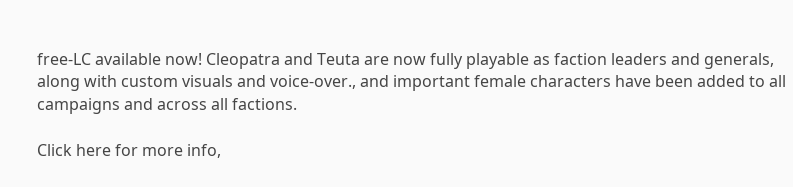free-LC available now! Cleopatra and Teuta are now fully playable as faction leaders and generals, along with custom visuals and voice-over., and important female characters have been added to all campaigns and across all factions.

Click here for more info,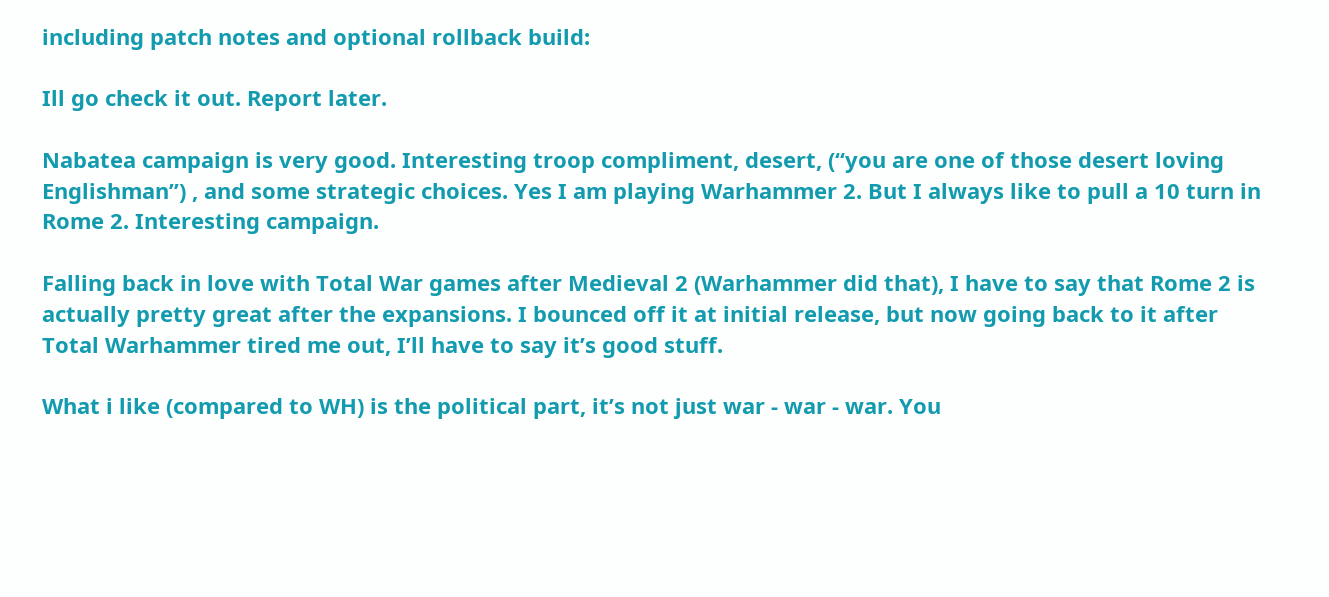including patch notes and optional rollback build:

Ill go check it out. Report later.

Nabatea campaign is very good. Interesting troop compliment, desert, (“you are one of those desert loving Englishman”) , and some strategic choices. Yes I am playing Warhammer 2. But I always like to pull a 10 turn in Rome 2. Interesting campaign.

Falling back in love with Total War games after Medieval 2 (Warhammer did that), I have to say that Rome 2 is actually pretty great after the expansions. I bounced off it at initial release, but now going back to it after Total Warhammer tired me out, I’ll have to say it’s good stuff.

What i like (compared to WH) is the political part, it’s not just war - war - war. You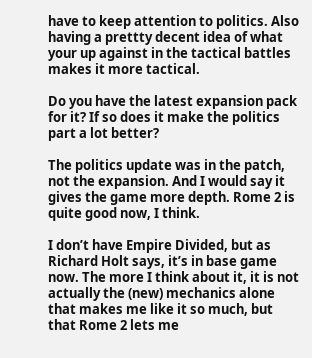have to keep attention to politics. Also having a prettty decent idea of what your up against in the tactical battles makes it more tactical.

Do you have the latest expansion pack for it? If so does it make the politics part a lot better?

The politics update was in the patch, not the expansion. And I would say it gives the game more depth. Rome 2 is quite good now, I think.

I don’t have Empire Divided, but as Richard Holt says, it’s in base game now. The more I think about it, it is not actually the (new) mechanics alone that makes me like it so much, but that Rome 2 lets me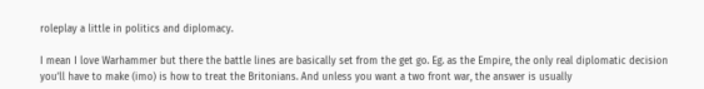roleplay a little in politics and diplomacy.

I mean I love Warhammer but there the battle lines are basically set from the get go. Eg. as the Empire, the only real diplomatic decision you’ll have to make (imo) is how to treat the Britonians. And unless you want a two front war, the answer is usually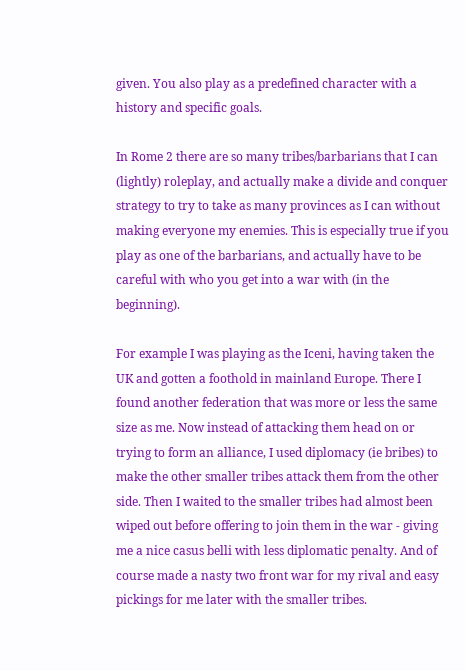given. You also play as a predefined character with a history and specific goals.

In Rome 2 there are so many tribes/barbarians that I can (lightly) roleplay, and actually make a divide and conquer strategy to try to take as many provinces as I can without making everyone my enemies. This is especially true if you play as one of the barbarians, and actually have to be careful with who you get into a war with (in the beginning).

For example I was playing as the Iceni, having taken the UK and gotten a foothold in mainland Europe. There I found another federation that was more or less the same size as me. Now instead of attacking them head on or trying to form an alliance, I used diplomacy (ie bribes) to make the other smaller tribes attack them from the other side. Then I waited to the smaller tribes had almost been wiped out before offering to join them in the war - giving me a nice casus belli with less diplomatic penalty. And of course made a nasty two front war for my rival and easy pickings for me later with the smaller tribes.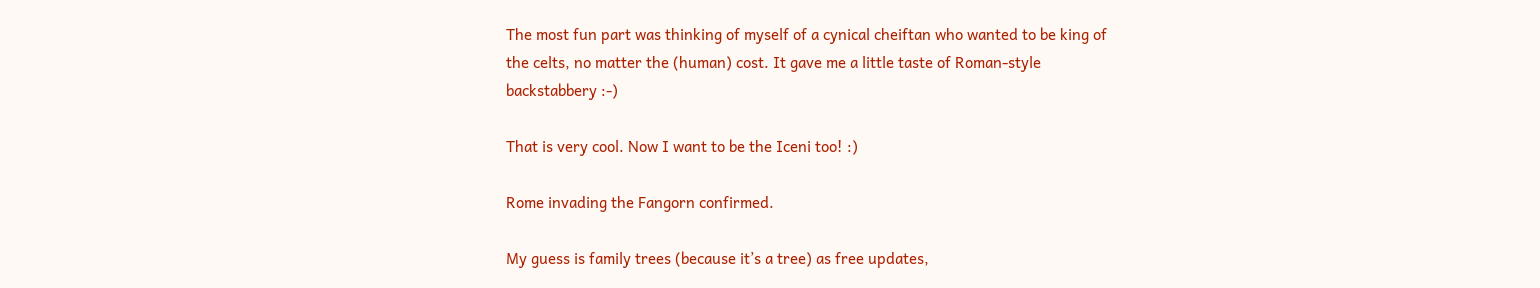The most fun part was thinking of myself of a cynical cheiftan who wanted to be king of the celts, no matter the (human) cost. It gave me a little taste of Roman-style backstabbery :-)

That is very cool. Now I want to be the Iceni too! :)

Rome invading the Fangorn confirmed.

My guess is family trees (because it’s a tree) as free updates,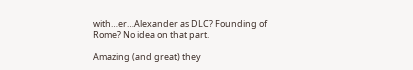with…er…Alexander as DLC? Founding of Rome? No idea on that part.

Amazing (and great) they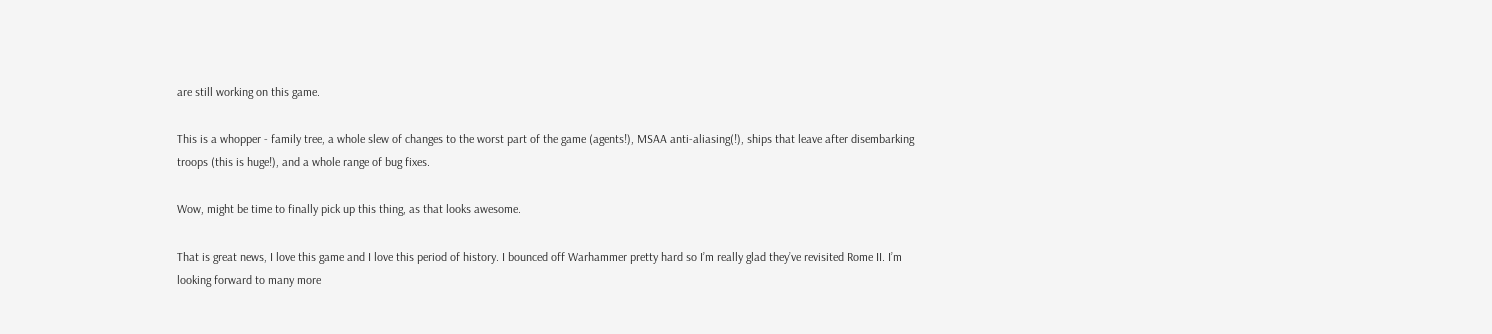are still working on this game.

This is a whopper - family tree, a whole slew of changes to the worst part of the game (agents!), MSAA anti-aliasing(!), ships that leave after disembarking troops (this is huge!), and a whole range of bug fixes.

Wow, might be time to finally pick up this thing, as that looks awesome.

That is great news, I love this game and I love this period of history. I bounced off Warhammer pretty hard so I’m really glad they’ve revisited Rome II. I’m looking forward to many more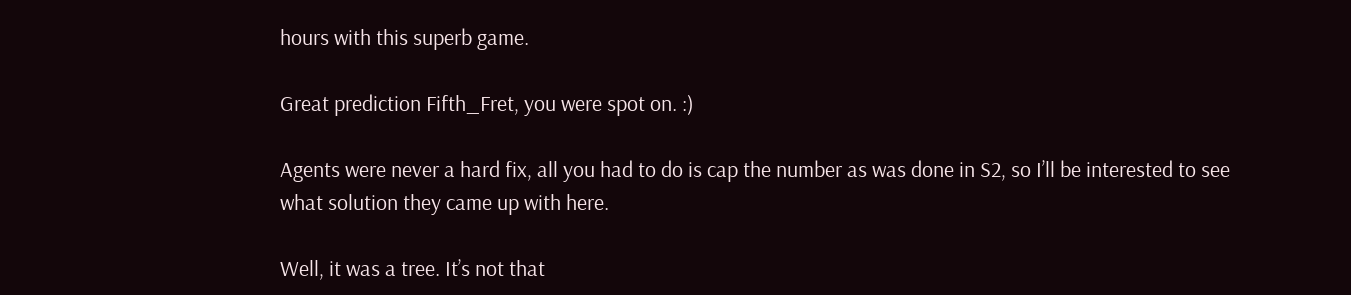hours with this superb game.

Great prediction Fifth_Fret, you were spot on. :)

Agents were never a hard fix, all you had to do is cap the number as was done in S2, so I’ll be interested to see what solution they came up with here.

Well, it was a tree. It’s not that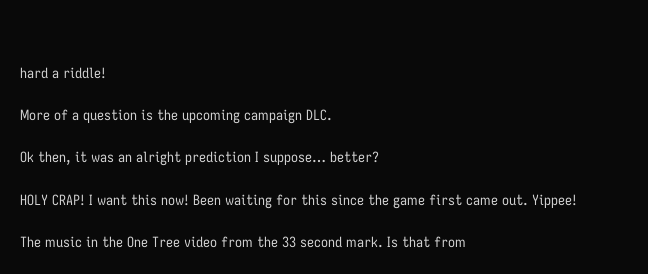hard a riddle!

More of a question is the upcoming campaign DLC.

Ok then, it was an alright prediction I suppose… better?

HOLY CRAP! I want this now! Been waiting for this since the game first came out. Yippee!

The music in the One Tree video from the 33 second mark. Is that from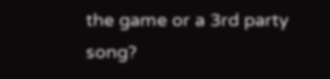the game or a 3rd party song?